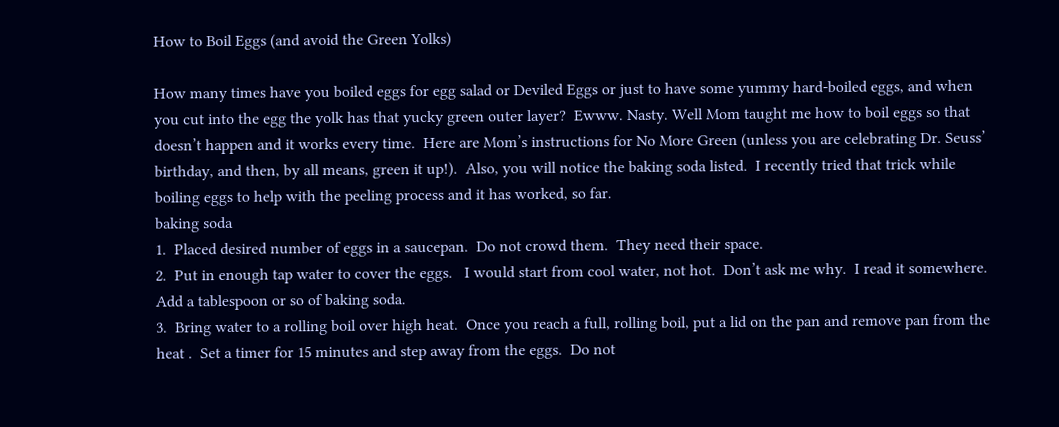How to Boil Eggs (and avoid the Green Yolks)

How many times have you boiled eggs for egg salad or Deviled Eggs or just to have some yummy hard-boiled eggs, and when you cut into the egg the yolk has that yucky green outer layer?  Ewww. Nasty. Well Mom taught me how to boil eggs so that doesn’t happen and it works every time.  Here are Mom’s instructions for No More Green (unless you are celebrating Dr. Seuss’ birthday, and then, by all means, green it up!).  Also, you will notice the baking soda listed.  I recently tried that trick while boiling eggs to help with the peeling process and it has worked, so far.
baking soda
1.  Placed desired number of eggs in a saucepan.  Do not crowd them.  They need their space.
2.  Put in enough tap water to cover the eggs.   I would start from cool water, not hot.  Don’t ask me why.  I read it somewhere. Add a tablespoon or so of baking soda.
3.  Bring water to a rolling boil over high heat.  Once you reach a full, rolling boil, put a lid on the pan and remove pan from the heat .  Set a timer for 15 minutes and step away from the eggs.  Do not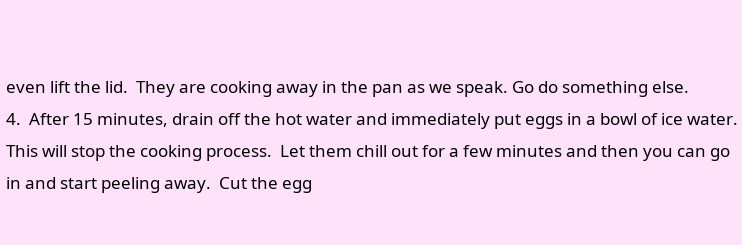even lift the lid.  They are cooking away in the pan as we speak. Go do something else.
4.  After 15 minutes, drain off the hot water and immediately put eggs in a bowl of ice water.  This will stop the cooking process.  Let them chill out for a few minutes and then you can go in and start peeling away.  Cut the egg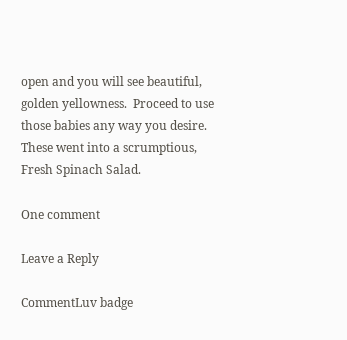open and you will see beautiful, golden yellowness.  Proceed to use those babies any way you desire.  These went into a scrumptious, Fresh Spinach Salad.

One comment

Leave a Reply

CommentLuv badge